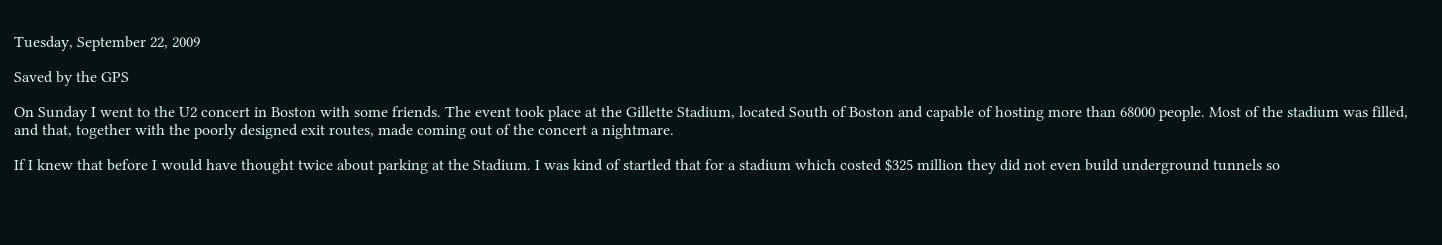Tuesday, September 22, 2009

Saved by the GPS

On Sunday I went to the U2 concert in Boston with some friends. The event took place at the Gillette Stadium, located South of Boston and capable of hosting more than 68000 people. Most of the stadium was filled, and that, together with the poorly designed exit routes, made coming out of the concert a nightmare.

If I knew that before I would have thought twice about parking at the Stadium. I was kind of startled that for a stadium which costed $325 million they did not even build underground tunnels so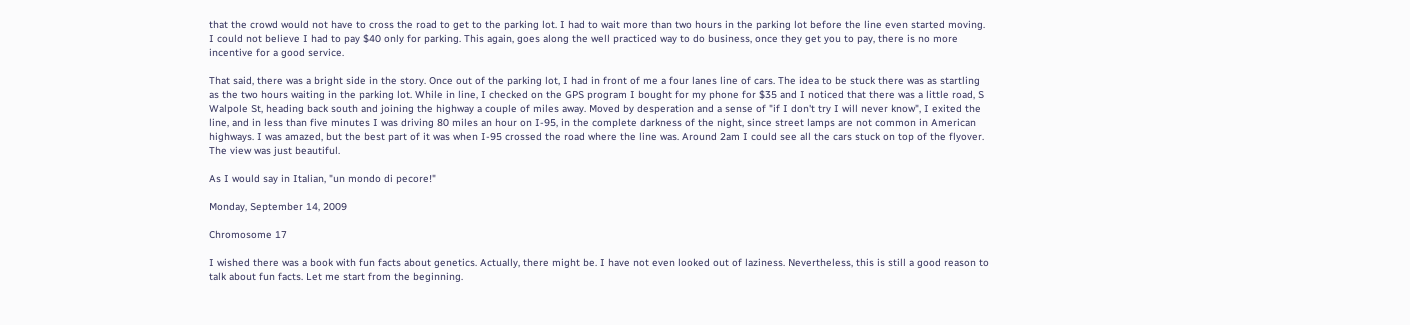that the crowd would not have to cross the road to get to the parking lot. I had to wait more than two hours in the parking lot before the line even started moving. I could not believe I had to pay $40 only for parking. This again, goes along the well practiced way to do business, once they get you to pay, there is no more incentive for a good service.

That said, there was a bright side in the story. Once out of the parking lot, I had in front of me a four lanes line of cars. The idea to be stuck there was as startling as the two hours waiting in the parking lot. While in line, I checked on the GPS program I bought for my phone for $35 and I noticed that there was a little road, S Walpole St, heading back south and joining the highway a couple of miles away. Moved by desperation and a sense of "if I don't try I will never know", I exited the line, and in less than five minutes I was driving 80 miles an hour on I-95, in the complete darkness of the night, since street lamps are not common in American highways. I was amazed, but the best part of it was when I-95 crossed the road where the line was. Around 2am I could see all the cars stuck on top of the flyover. The view was just beautiful.

As I would say in Italian, "un mondo di pecore!"

Monday, September 14, 2009

Chromosome 17

I wished there was a book with fun facts about genetics. Actually, there might be. I have not even looked out of laziness. Nevertheless, this is still a good reason to talk about fun facts. Let me start from the beginning.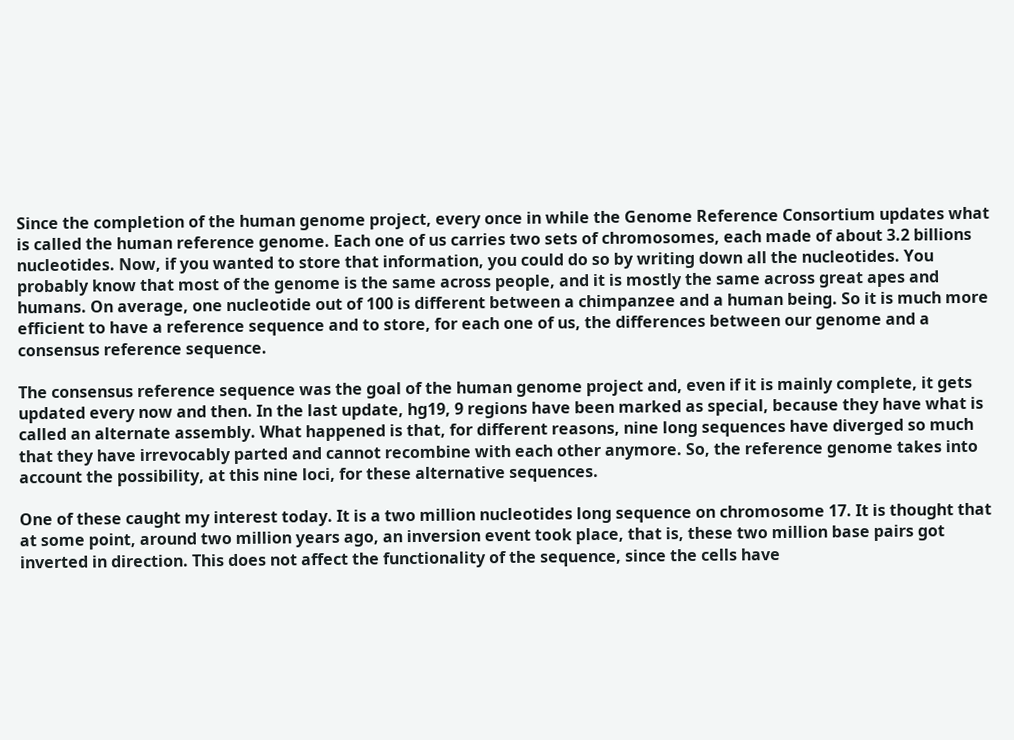Since the completion of the human genome project, every once in while the Genome Reference Consortium updates what is called the human reference genome. Each one of us carries two sets of chromosomes, each made of about 3.2 billions nucleotides. Now, if you wanted to store that information, you could do so by writing down all the nucleotides. You probably know that most of the genome is the same across people, and it is mostly the same across great apes and humans. On average, one nucleotide out of 100 is different between a chimpanzee and a human being. So it is much more efficient to have a reference sequence and to store, for each one of us, the differences between our genome and a consensus reference sequence.

The consensus reference sequence was the goal of the human genome project and, even if it is mainly complete, it gets updated every now and then. In the last update, hg19, 9 regions have been marked as special, because they have what is called an alternate assembly. What happened is that, for different reasons, nine long sequences have diverged so much that they have irrevocably parted and cannot recombine with each other anymore. So, the reference genome takes into account the possibility, at this nine loci, for these alternative sequences.

One of these caught my interest today. It is a two million nucleotides long sequence on chromosome 17. It is thought that at some point, around two million years ago, an inversion event took place, that is, these two million base pairs got inverted in direction. This does not affect the functionality of the sequence, since the cells have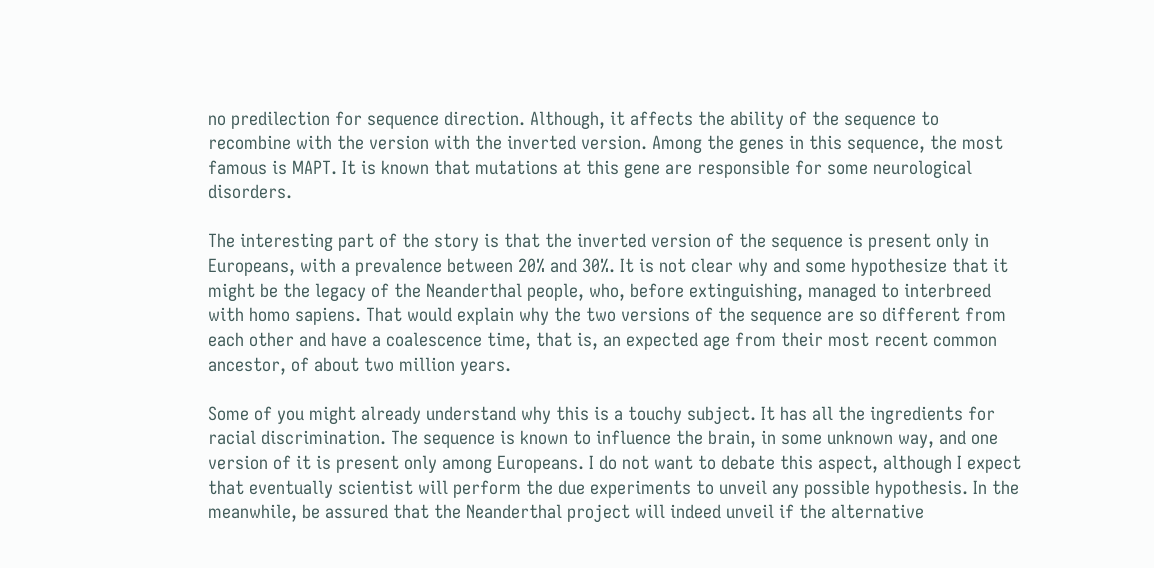no predilection for sequence direction. Although, it affects the ability of the sequence to recombine with the version with the inverted version. Among the genes in this sequence, the most famous is MAPT. It is known that mutations at this gene are responsible for some neurological disorders.

The interesting part of the story is that the inverted version of the sequence is present only in Europeans, with a prevalence between 20% and 30%. It is not clear why and some hypothesize that it might be the legacy of the Neanderthal people, who, before extinguishing, managed to interbreed with homo sapiens. That would explain why the two versions of the sequence are so different from each other and have a coalescence time, that is, an expected age from their most recent common ancestor, of about two million years.

Some of you might already understand why this is a touchy subject. It has all the ingredients for racial discrimination. The sequence is known to influence the brain, in some unknown way, and one version of it is present only among Europeans. I do not want to debate this aspect, although I expect that eventually scientist will perform the due experiments to unveil any possible hypothesis. In the meanwhile, be assured that the Neanderthal project will indeed unveil if the alternative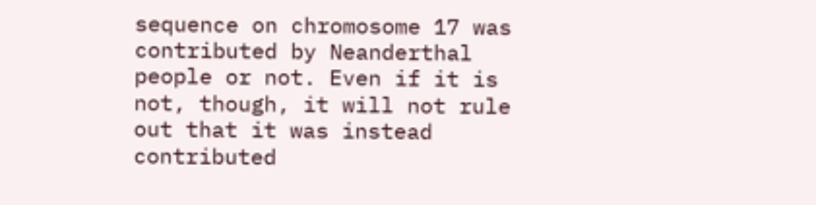sequence on chromosome 17 was contributed by Neanderthal people or not. Even if it is not, though, it will not rule out that it was instead contributed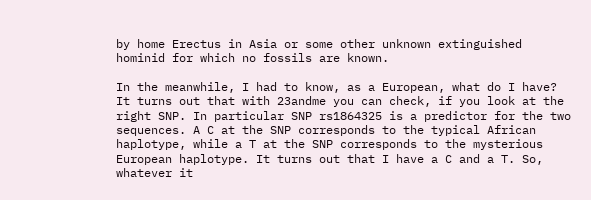by home Erectus in Asia or some other unknown extinguished hominid for which no fossils are known.

In the meanwhile, I had to know, as a European, what do I have? It turns out that with 23andme you can check, if you look at the right SNP. In particular SNP rs1864325 is a predictor for the two sequences. A C at the SNP corresponds to the typical African haplotype, while a T at the SNP corresponds to the mysterious European haplotype. It turns out that I have a C and a T. So, whatever it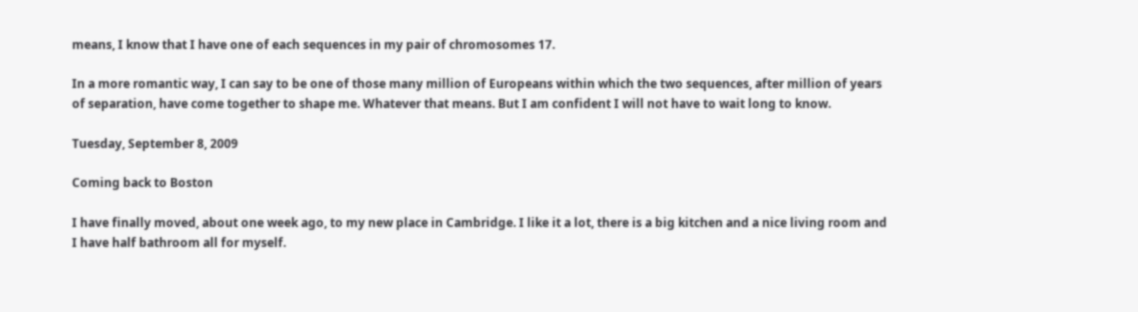means, I know that I have one of each sequences in my pair of chromosomes 17.

In a more romantic way, I can say to be one of those many million of Europeans within which the two sequences, after million of years of separation, have come together to shape me. Whatever that means. But I am confident I will not have to wait long to know.

Tuesday, September 8, 2009

Coming back to Boston

I have finally moved, about one week ago, to my new place in Cambridge. I like it a lot, there is a big kitchen and a nice living room and I have half bathroom all for myself.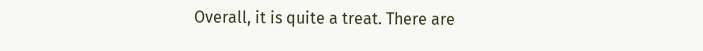Overall, it is quite a treat. There are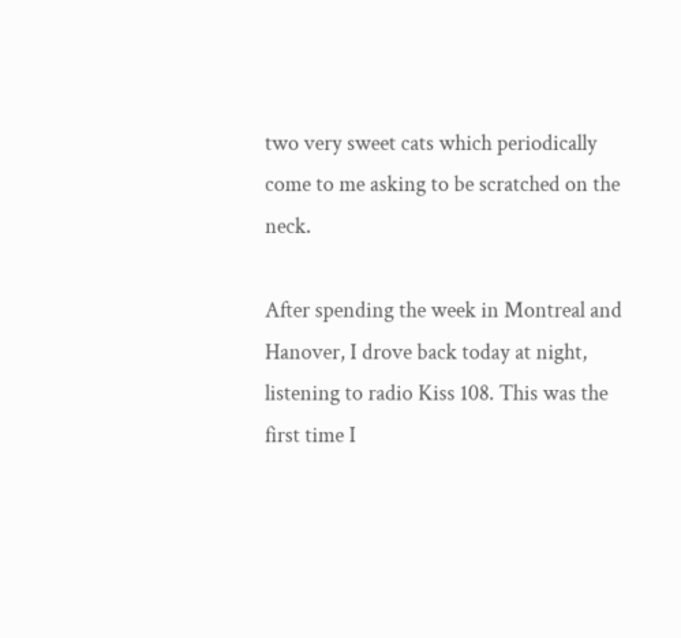two very sweet cats which periodically come to me asking to be scratched on the neck.

After spending the week in Montreal and Hanover, I drove back today at night, listening to radio Kiss 108. This was the first time I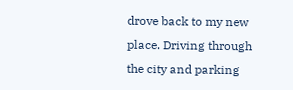drove back to my new place. Driving through the city and parking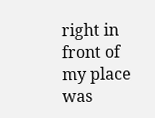right in front of my place was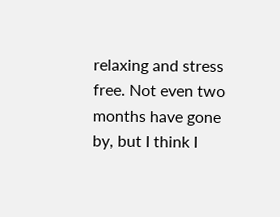relaxing and stress free. Not even two months have gone by, but I think I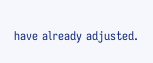have already adjusted.